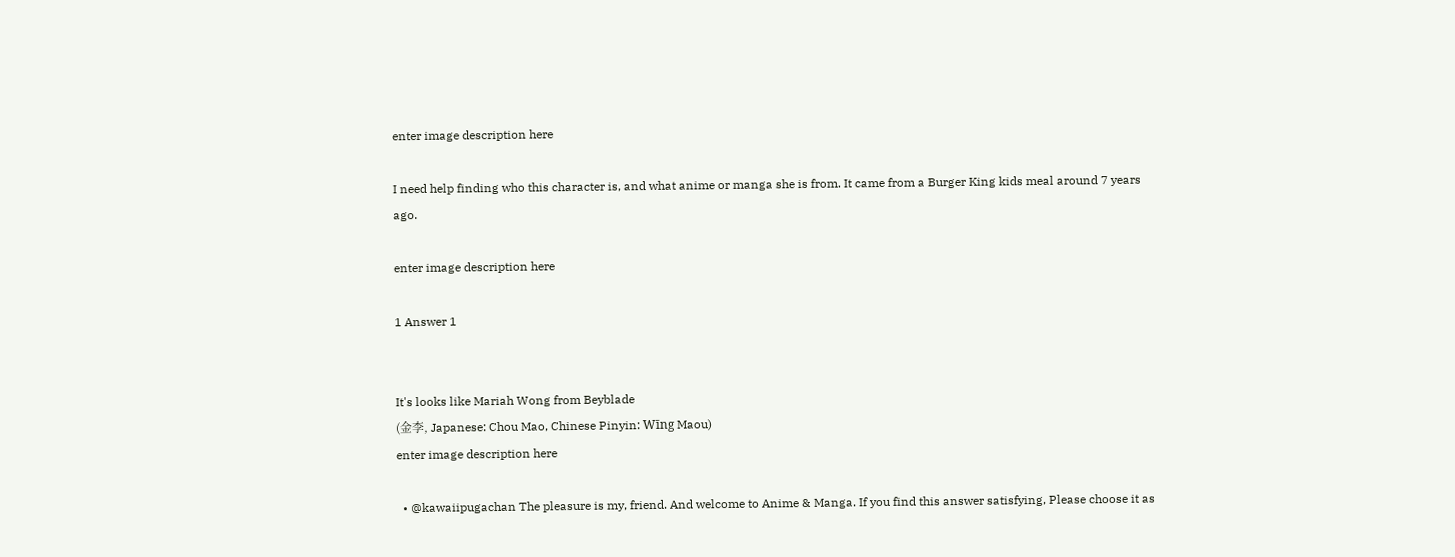enter image description here

I need help finding who this character is, and what anime or manga she is from. It came from a Burger King kids meal around 7 years ago.

enter image description here

1 Answer 1


It's looks like Mariah Wong from Beyblade
(金李, Japanese: Chou Mao, Chinese Pinyin: Wīng Maou)
enter image description here

  • @kawaiipugachan The pleasure is my, friend. And welcome to Anime & Manga. If you find this answer satisfying, Please choose it as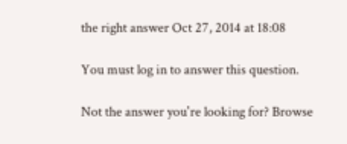the right answer Oct 27, 2014 at 18:08

You must log in to answer this question.

Not the answer you're looking for? Browse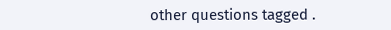other questions tagged .